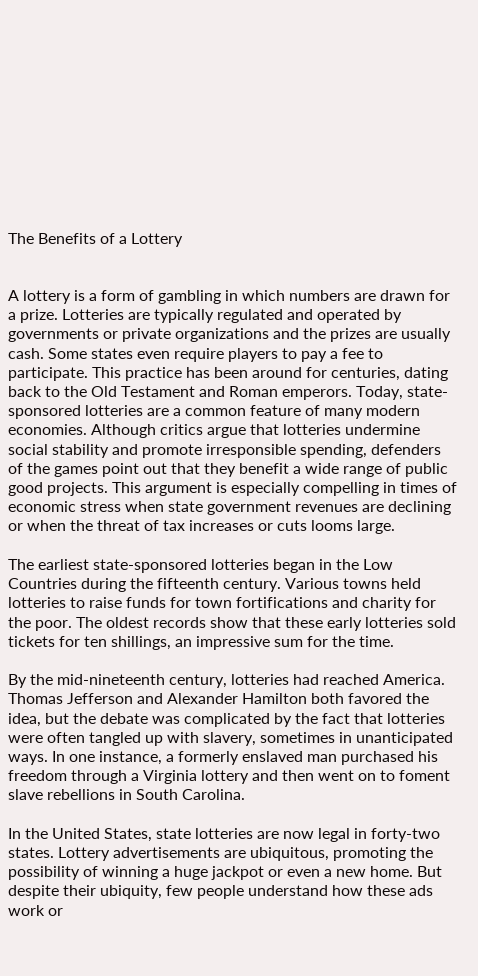The Benefits of a Lottery


A lottery is a form of gambling in which numbers are drawn for a prize. Lotteries are typically regulated and operated by governments or private organizations and the prizes are usually cash. Some states even require players to pay a fee to participate. This practice has been around for centuries, dating back to the Old Testament and Roman emperors. Today, state-sponsored lotteries are a common feature of many modern economies. Although critics argue that lotteries undermine social stability and promote irresponsible spending, defenders of the games point out that they benefit a wide range of public good projects. This argument is especially compelling in times of economic stress when state government revenues are declining or when the threat of tax increases or cuts looms large.

The earliest state-sponsored lotteries began in the Low Countries during the fifteenth century. Various towns held lotteries to raise funds for town fortifications and charity for the poor. The oldest records show that these early lotteries sold tickets for ten shillings, an impressive sum for the time.

By the mid-nineteenth century, lotteries had reached America. Thomas Jefferson and Alexander Hamilton both favored the idea, but the debate was complicated by the fact that lotteries were often tangled up with slavery, sometimes in unanticipated ways. In one instance, a formerly enslaved man purchased his freedom through a Virginia lottery and then went on to foment slave rebellions in South Carolina.

In the United States, state lotteries are now legal in forty-two states. Lottery advertisements are ubiquitous, promoting the possibility of winning a huge jackpot or even a new home. But despite their ubiquity, few people understand how these ads work or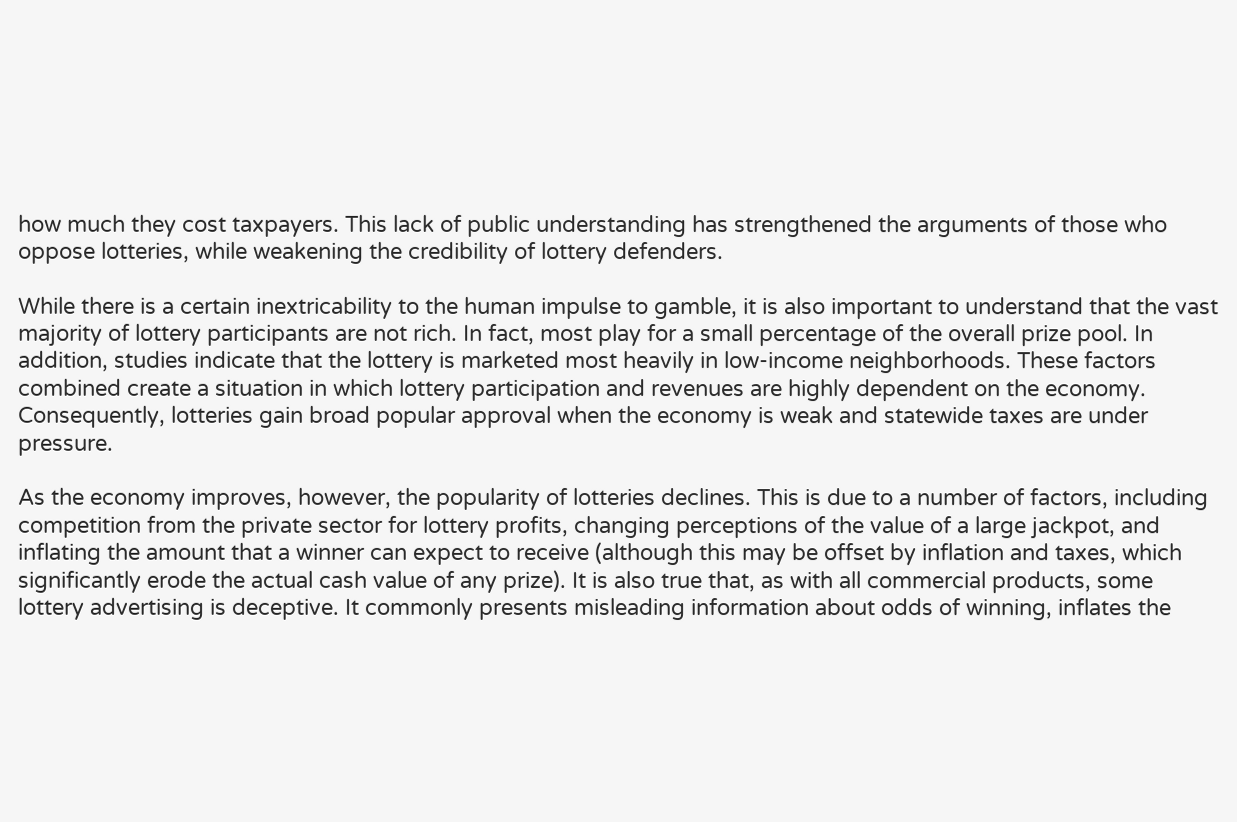how much they cost taxpayers. This lack of public understanding has strengthened the arguments of those who oppose lotteries, while weakening the credibility of lottery defenders.

While there is a certain inextricability to the human impulse to gamble, it is also important to understand that the vast majority of lottery participants are not rich. In fact, most play for a small percentage of the overall prize pool. In addition, studies indicate that the lottery is marketed most heavily in low-income neighborhoods. These factors combined create a situation in which lottery participation and revenues are highly dependent on the economy. Consequently, lotteries gain broad popular approval when the economy is weak and statewide taxes are under pressure.

As the economy improves, however, the popularity of lotteries declines. This is due to a number of factors, including competition from the private sector for lottery profits, changing perceptions of the value of a large jackpot, and inflating the amount that a winner can expect to receive (although this may be offset by inflation and taxes, which significantly erode the actual cash value of any prize). It is also true that, as with all commercial products, some lottery advertising is deceptive. It commonly presents misleading information about odds of winning, inflates the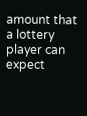amount that a lottery player can expect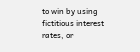to win by using fictitious interest rates, or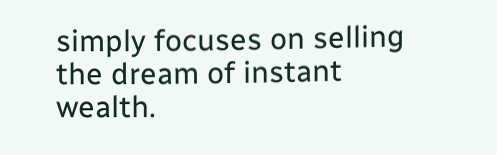simply focuses on selling the dream of instant wealth.